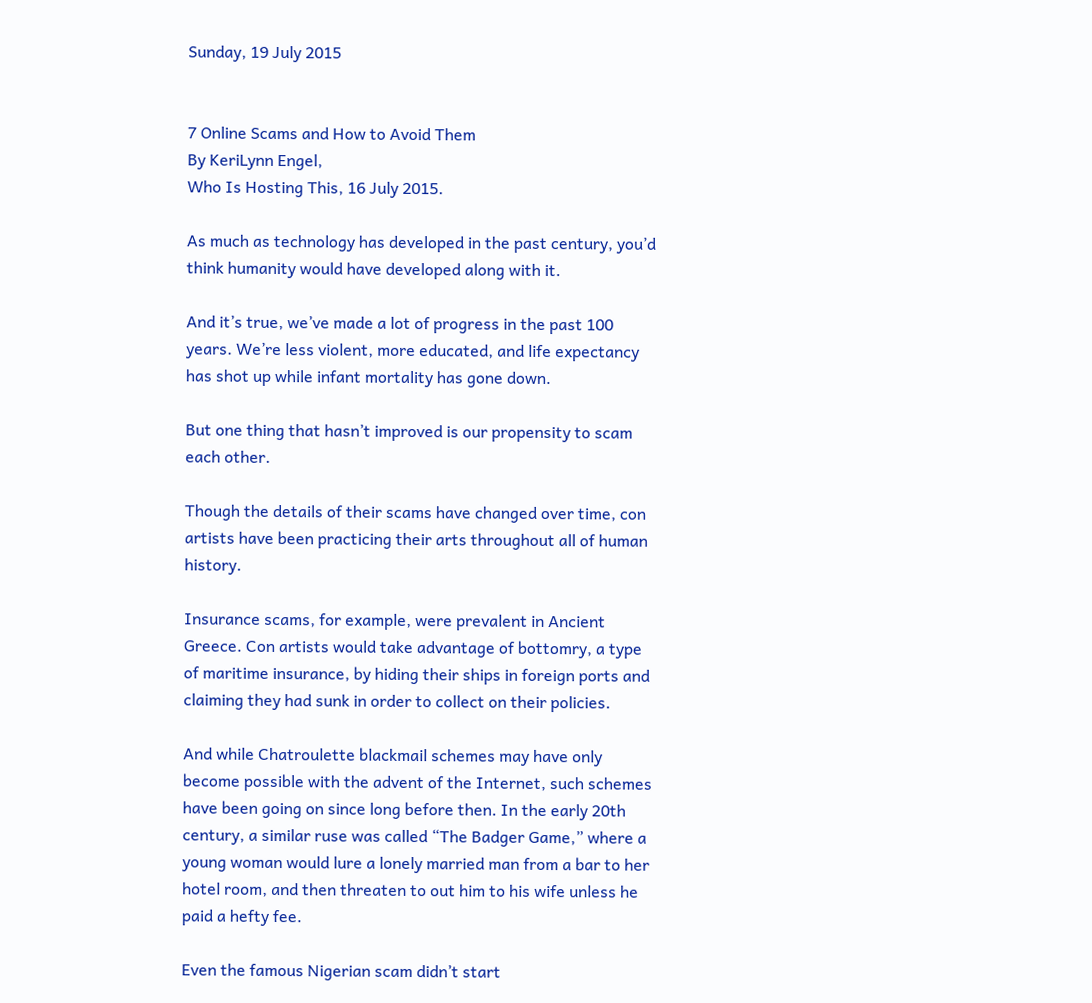Sunday, 19 July 2015


7 Online Scams and How to Avoid Them
By KeriLynn Engel,
Who Is Hosting This, 16 July 2015.

As much as technology has developed in the past century, you’d think humanity would have developed along with it.

And it’s true, we’ve made a lot of progress in the past 100 years. We’re less violent, more educated, and life expectancy has shot up while infant mortality has gone down.

But one thing that hasn’t improved is our propensity to scam each other.

Though the details of their scams have changed over time, con artists have been practicing their arts throughout all of human history.

Insurance scams, for example, were prevalent in Ancient Greece. Con artists would take advantage of bottomry, a type of maritime insurance, by hiding their ships in foreign ports and claiming they had sunk in order to collect on their policies.

And while Chatroulette blackmail schemes may have only become possible with the advent of the Internet, such schemes have been going on since long before then. In the early 20th century, a similar ruse was called “The Badger Game,” where a young woman would lure a lonely married man from a bar to her hotel room, and then threaten to out him to his wife unless he paid a hefty fee.

Even the famous Nigerian scam didn’t start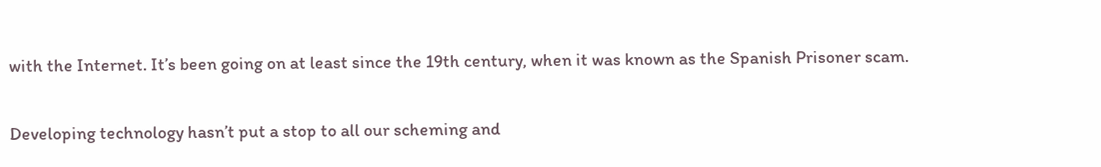with the Internet. It’s been going on at least since the 19th century, when it was known as the Spanish Prisoner scam.

Developing technology hasn’t put a stop to all our scheming and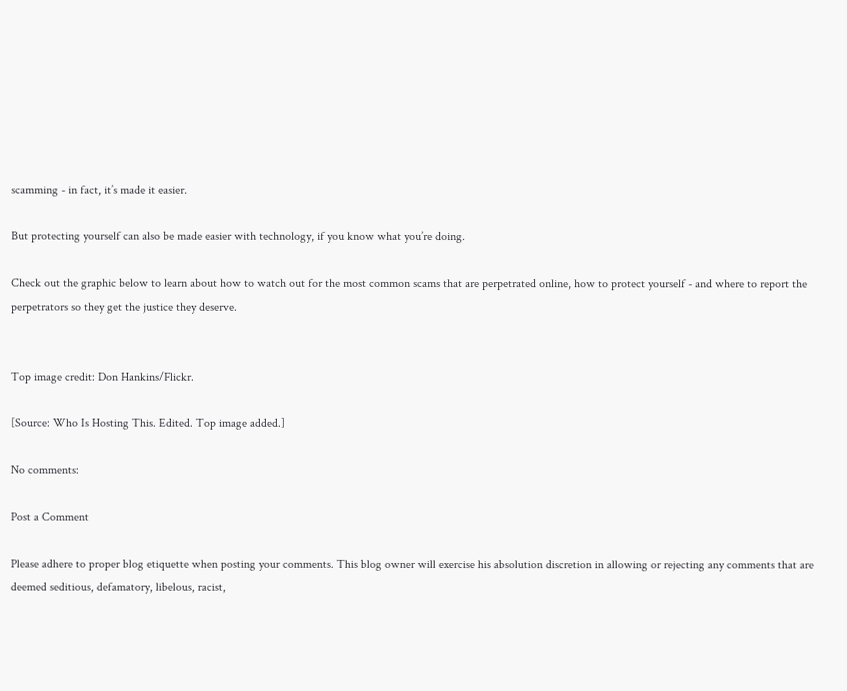scamming - in fact, it’s made it easier.

But protecting yourself can also be made easier with technology, if you know what you’re doing.

Check out the graphic below to learn about how to watch out for the most common scams that are perpetrated online, how to protect yourself - and where to report the perpetrators so they get the justice they deserve.


Top image credit: Don Hankins/Flickr.

[Source: Who Is Hosting This. Edited. Top image added.]

No comments:

Post a Comment

Please adhere to proper blog etiquette when posting your comments. This blog owner will exercise his absolution discretion in allowing or rejecting any comments that are deemed seditious, defamatory, libelous, racist,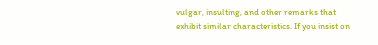vulgar, insulting, and other remarks that exhibit similar characteristics. If you insist on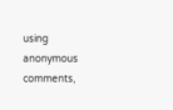using anonymous comments,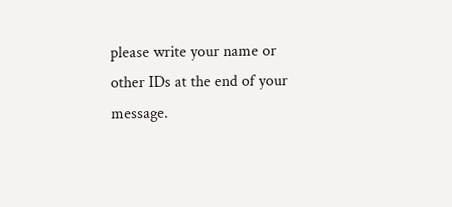please write your name or other IDs at the end of your message.